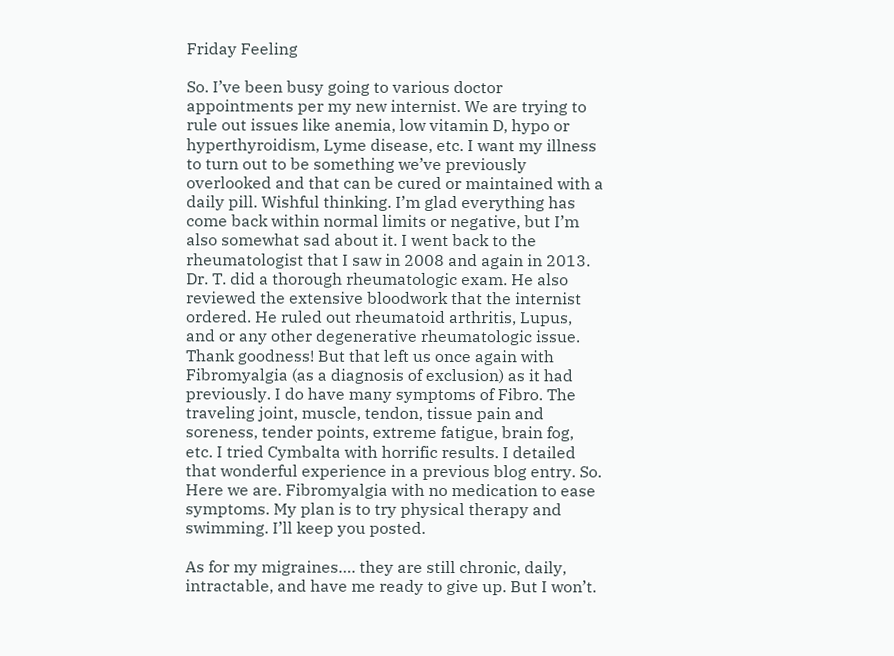Friday Feeling

So. I’ve been busy going to various doctor appointments per my new internist. We are trying to rule out issues like anemia, low vitamin D, hypo or hyperthyroidism, Lyme disease, etc. I want my illness to turn out to be something we’ve previously overlooked and that can be cured or maintained with a daily pill. Wishful thinking. I’m glad everything has come back within normal limits or negative, but I’m also somewhat sad about it. I went back to the rheumatologist that I saw in 2008 and again in 2013. Dr. T. did a thorough rheumatologic exam. He also reviewed the extensive bloodwork that the internist ordered. He ruled out rheumatoid arthritis, Lupus, and or any other degenerative rheumatologic issue. Thank goodness! But that left us once again with Fibromyalgia (as a diagnosis of exclusion) as it had previously. I do have many symptoms of Fibro. The traveling joint, muscle, tendon, tissue pain and soreness, tender points, extreme fatigue, brain fog, etc. I tried Cymbalta with horrific results. I detailed that wonderful experience in a previous blog entry. So. Here we are. Fibromyalgia with no medication to ease symptoms. My plan is to try physical therapy and swimming. I’ll keep you posted.

As for my migraines…. they are still chronic, daily, intractable, and have me ready to give up. But I won’t.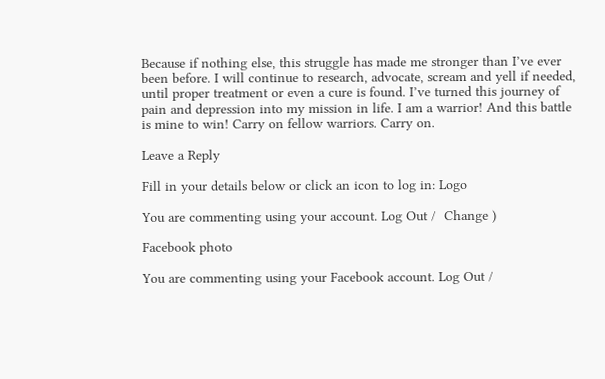Because if nothing else, this struggle has made me stronger than I’ve ever been before. I will continue to research, advocate, scream and yell if needed, until proper treatment or even a cure is found. I’ve turned this journey of pain and depression into my mission in life. I am a warrior! And this battle is mine to win! Carry on fellow warriors. Carry on.

Leave a Reply

Fill in your details below or click an icon to log in: Logo

You are commenting using your account. Log Out /  Change )

Facebook photo

You are commenting using your Facebook account. Log Out /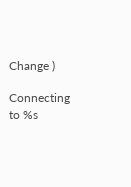Change )

Connecting to %s